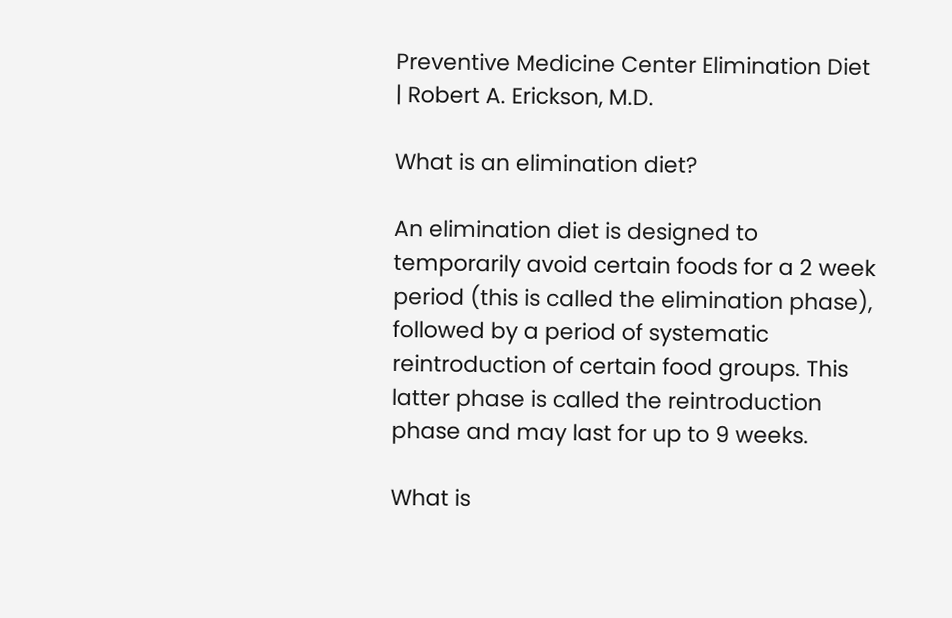Preventive Medicine Center Elimination Diet | Robert A. Erickson, M.D.

What is an elimination diet?

An elimination diet is designed to temporarily avoid certain foods for a 2 week period (this is called the elimination phase), followed by a period of systematic reintroduction of certain food groups. This latter phase is called the reintroduction phase and may last for up to 9 weeks.

What is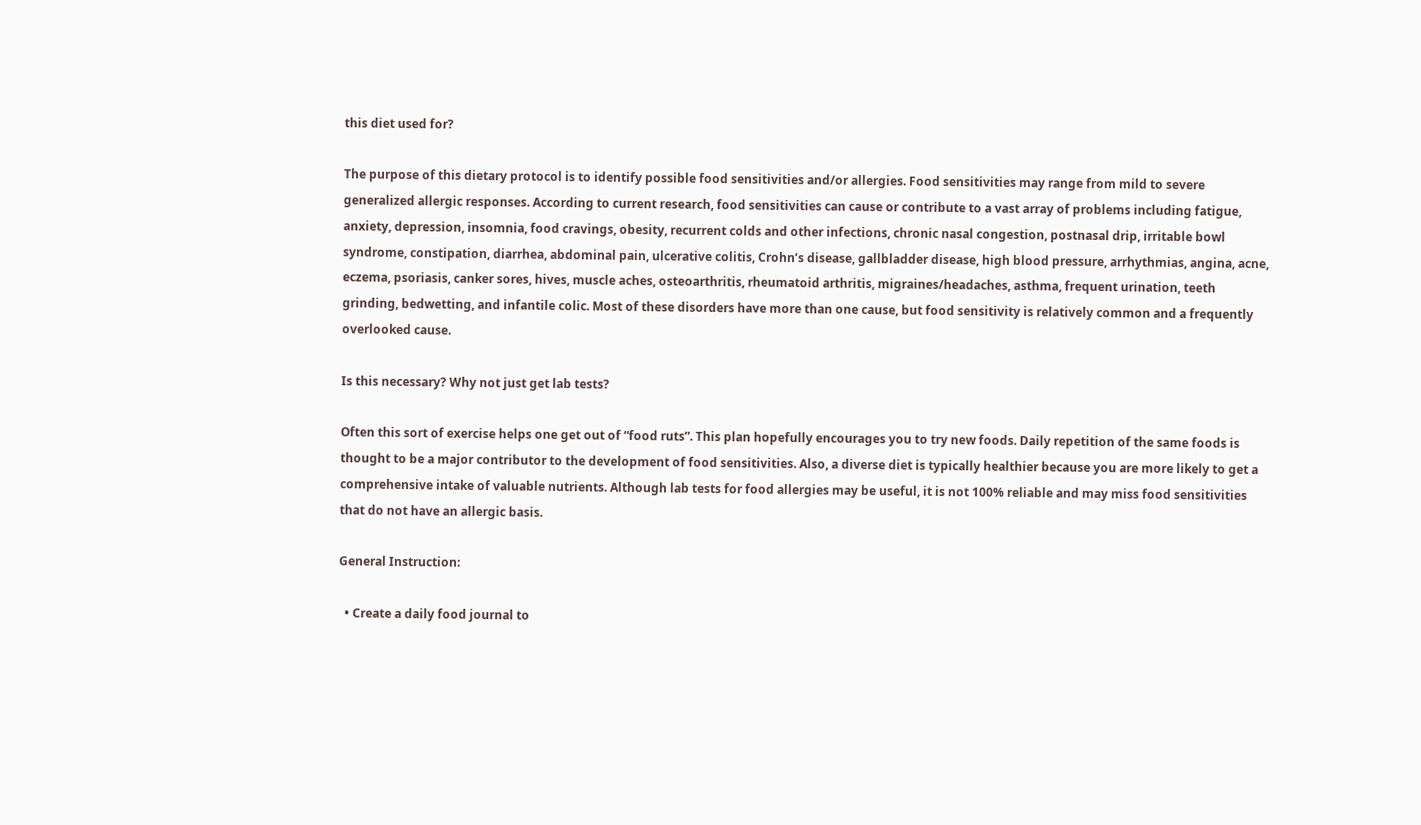this diet used for?

The purpose of this dietary protocol is to identify possible food sensitivities and/or allergies. Food sensitivities may range from mild to severe generalized allergic responses. According to current research, food sensitivities can cause or contribute to a vast array of problems including fatigue, anxiety, depression, insomnia, food cravings, obesity, recurrent colds and other infections, chronic nasal congestion, postnasal drip, irritable bowl syndrome, constipation, diarrhea, abdominal pain, ulcerative colitis, Crohn’s disease, gallbladder disease, high blood pressure, arrhythmias, angina, acne, eczema, psoriasis, canker sores, hives, muscle aches, osteoarthritis, rheumatoid arthritis, migraines/headaches, asthma, frequent urination, teeth grinding, bedwetting, and infantile colic. Most of these disorders have more than one cause, but food sensitivity is relatively common and a frequently overlooked cause.

Is this necessary? Why not just get lab tests?

Often this sort of exercise helps one get out of “food ruts”. This plan hopefully encourages you to try new foods. Daily repetition of the same foods is thought to be a major contributor to the development of food sensitivities. Also, a diverse diet is typically healthier because you are more likely to get a comprehensive intake of valuable nutrients. Although lab tests for food allergies may be useful, it is not 100% reliable and may miss food sensitivities that do not have an allergic basis.

General Instruction:

  • Create a daily food journal to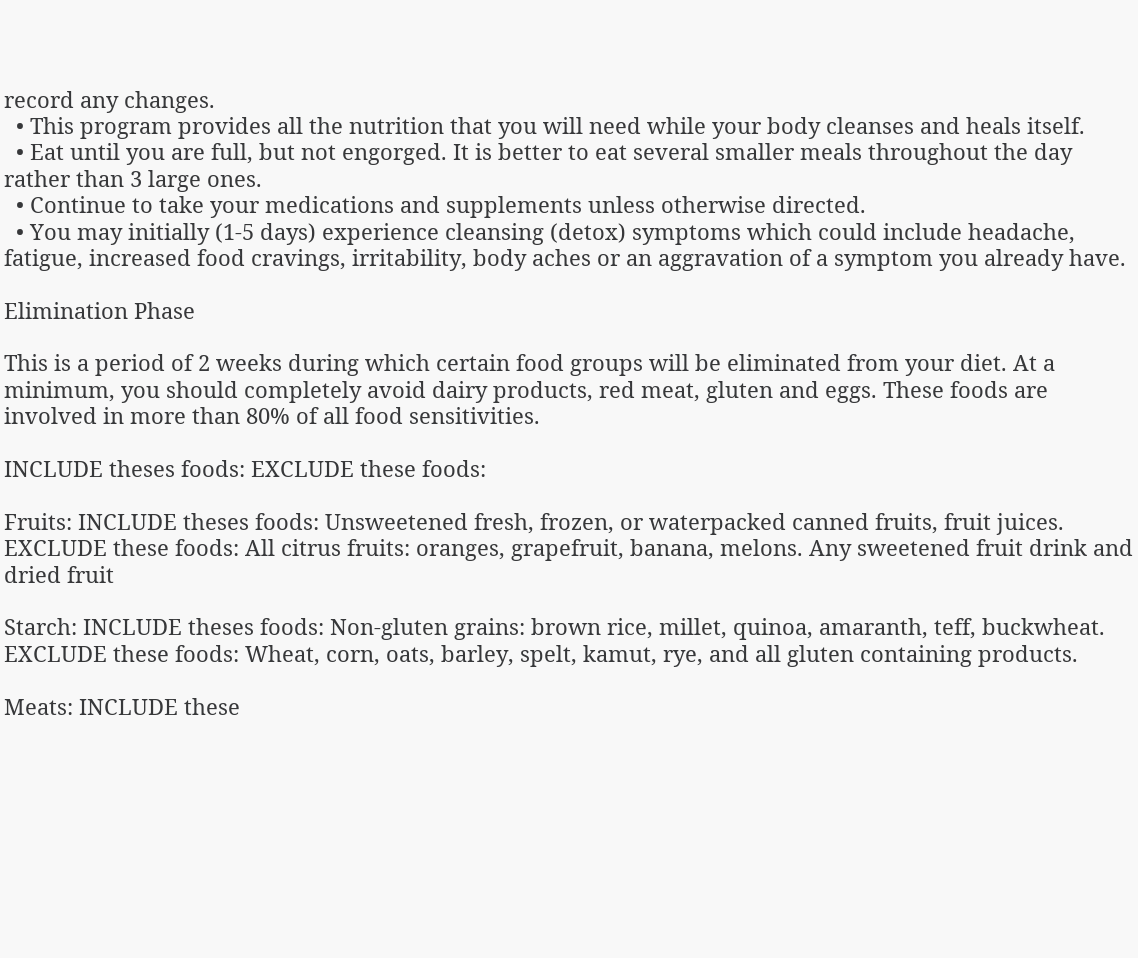record any changes.
  • This program provides all the nutrition that you will need while your body cleanses and heals itself.
  • Eat until you are full, but not engorged. It is better to eat several smaller meals throughout the day rather than 3 large ones.
  • Continue to take your medications and supplements unless otherwise directed.
  • You may initially (1-5 days) experience cleansing (detox) symptoms which could include headache, fatigue, increased food cravings, irritability, body aches or an aggravation of a symptom you already have.

Elimination Phase

This is a period of 2 weeks during which certain food groups will be eliminated from your diet. At a minimum, you should completely avoid dairy products, red meat, gluten and eggs. These foods are involved in more than 80% of all food sensitivities.

INCLUDE theses foods: EXCLUDE these foods:

Fruits: INCLUDE theses foods: Unsweetened fresh, frozen, or waterpacked canned fruits, fruit juices.
EXCLUDE these foods: All citrus fruits: oranges, grapefruit, banana, melons. Any sweetened fruit drink and dried fruit

Starch: INCLUDE theses foods: Non-gluten grains: brown rice, millet, quinoa, amaranth, teff, buckwheat.
EXCLUDE these foods: Wheat, corn, oats, barley, spelt, kamut, rye, and all gluten containing products.

Meats: INCLUDE these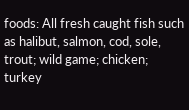foods: All fresh caught fish such as halibut, salmon, cod, sole, trout; wild game; chicken; turkey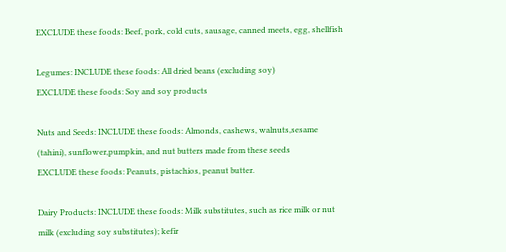EXCLUDE these foods: Beef, pork, cold cuts, sausage, canned meets, egg, shellfish

Legumes: INCLUDE these foods: All dried beans (excluding soy)
EXCLUDE these foods: Soy and soy products

Nuts and Seeds: INCLUDE these foods: Almonds, cashews, walnuts,sesame (tahini), sunflower,pumpkin, and nut butters made from these seeds
EXCLUDE these foods: Peanuts, pistachios, peanut butter.

Dairy Products: INCLUDE these foods: Milk substitutes, such as rice milk or nut milk (excluding soy substitutes); kefir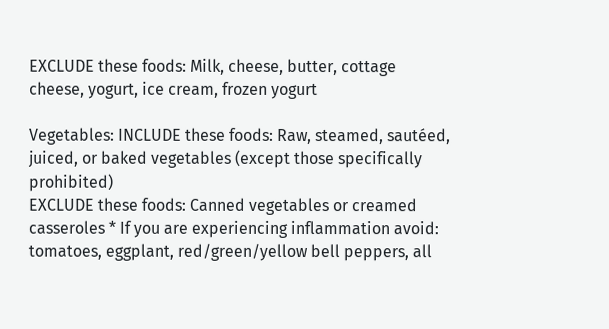EXCLUDE these foods: Milk, cheese, butter, cottage
cheese, yogurt, ice cream, frozen yogurt

Vegetables: INCLUDE these foods: Raw, steamed, sautéed, juiced, or baked vegetables (except those specifically prohibited)
EXCLUDE these foods: Canned vegetables or creamed
casseroles * If you are experiencing inflammation avoid: tomatoes, eggplant, red/green/yellow bell peppers, all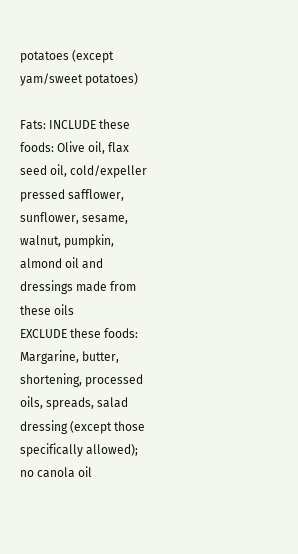potatoes (except yam/sweet potatoes)

Fats: INCLUDE these foods: Olive oil, flax seed oil, cold/expeller pressed safflower, sunflower, sesame, walnut, pumpkin, almond oil and dressings made from these oils
EXCLUDE these foods: Margarine, butter, shortening, processed oils, spreads, salad dressing (except those specifically allowed); no canola oil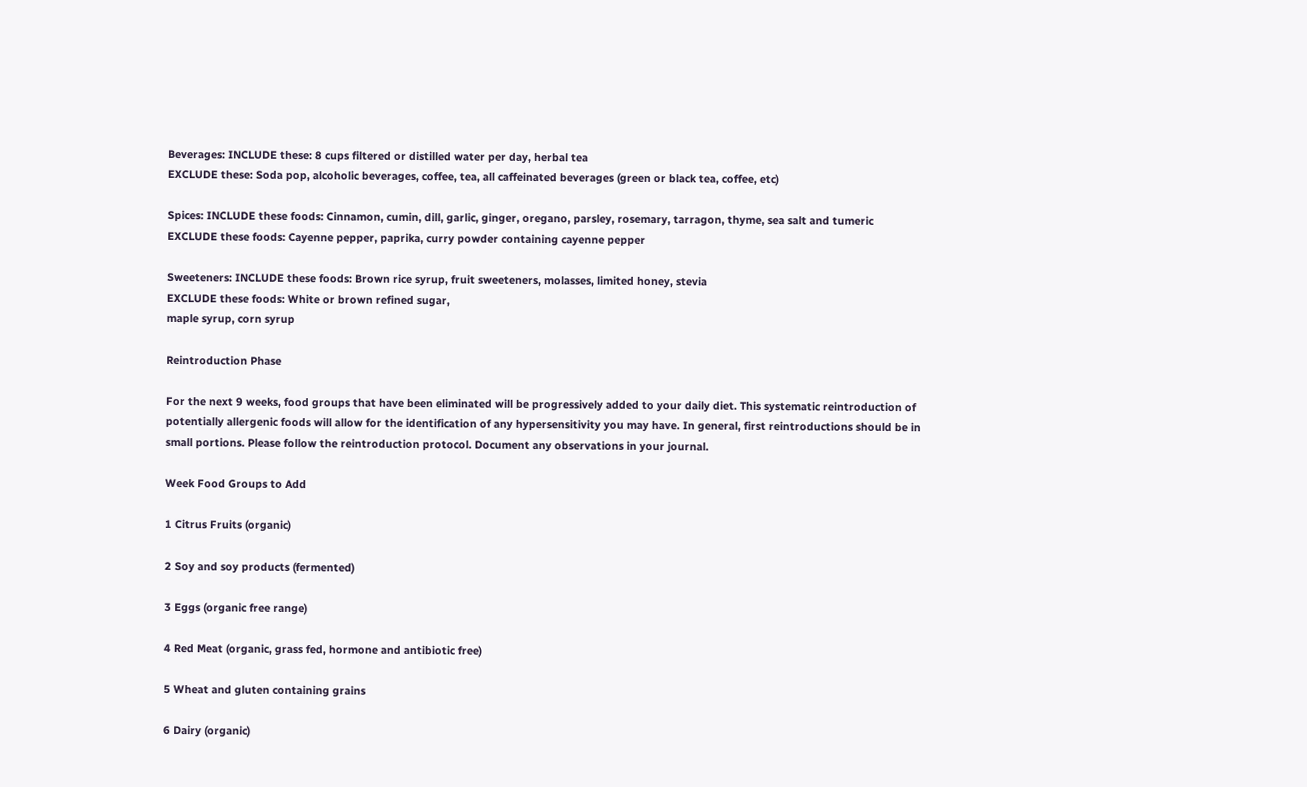Beverages: INCLUDE these: 8 cups filtered or distilled water per day, herbal tea
EXCLUDE these: Soda pop, alcoholic beverages, coffee, tea, all caffeinated beverages (green or black tea, coffee, etc)

Spices: INCLUDE these foods: Cinnamon, cumin, dill, garlic, ginger, oregano, parsley, rosemary, tarragon, thyme, sea salt and tumeric
EXCLUDE these foods: Cayenne pepper, paprika, curry powder containing cayenne pepper

Sweeteners: INCLUDE these foods: Brown rice syrup, fruit sweeteners, molasses, limited honey, stevia
EXCLUDE these foods: White or brown refined sugar,
maple syrup, corn syrup

Reintroduction Phase

For the next 9 weeks, food groups that have been eliminated will be progressively added to your daily diet. This systematic reintroduction of potentially allergenic foods will allow for the identification of any hypersensitivity you may have. In general, first reintroductions should be in small portions. Please follow the reintroduction protocol. Document any observations in your journal.

Week Food Groups to Add

1 Citrus Fruits (organic)

2 Soy and soy products (fermented)

3 Eggs (organic free range)

4 Red Meat (organic, grass fed, hormone and antibiotic free)

5 Wheat and gluten containing grains

6 Dairy (organic)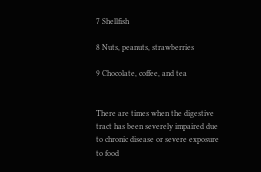7 Shellfish

8 Nuts, peanuts, strawberries

9 Chocolate, coffee, and tea


There are times when the digestive tract has been severely impaired due to chronic disease or severe exposure to food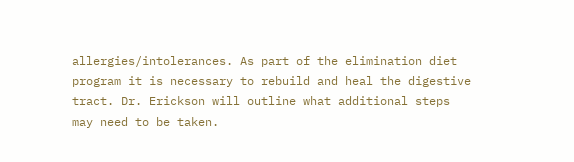allergies/intolerances. As part of the elimination diet program it is necessary to rebuild and heal the digestive tract. Dr. Erickson will outline what additional steps may need to be taken.